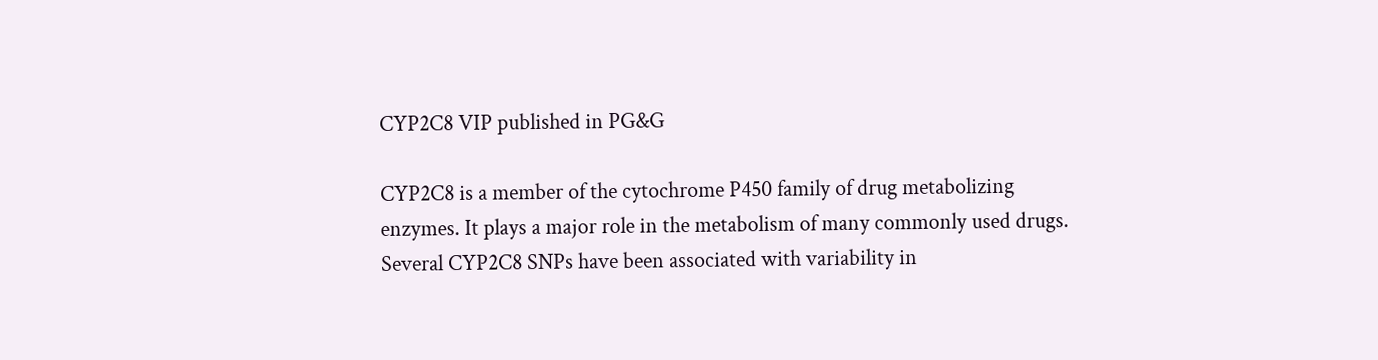CYP2C8 VIP published in PG&G

CYP2C8 is a member of the cytochrome P450 family of drug metabolizing enzymes. It plays a major role in the metabolism of many commonly used drugs. Several CYP2C8 SNPs have been associated with variability in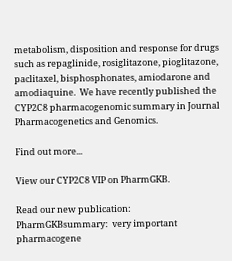metabolism, disposition and response for drugs such as repaglinide, rosiglitazone, pioglitazone, paclitaxel, bisphosphonates, amiodarone and amodiaquine.  We have recently published the CYP2C8 pharmacogenomic summary in Journal Pharmacogenetics and Genomics.

Find out more...

View our CYP2C8 VIP on PharmGKB.

Read our new publication:
PharmGKBsummary:  very important pharmacogene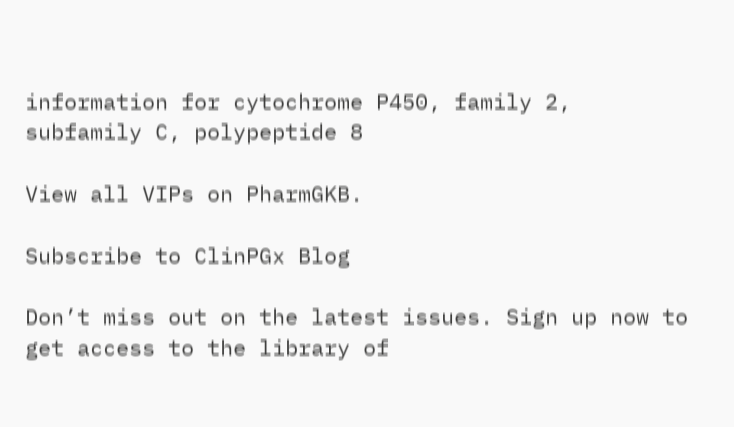information for cytochrome P450, family 2, subfamily C, polypeptide 8

View all VIPs on PharmGKB.

Subscribe to ClinPGx Blog

Don’t miss out on the latest issues. Sign up now to get access to the library of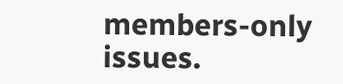members-only issues.